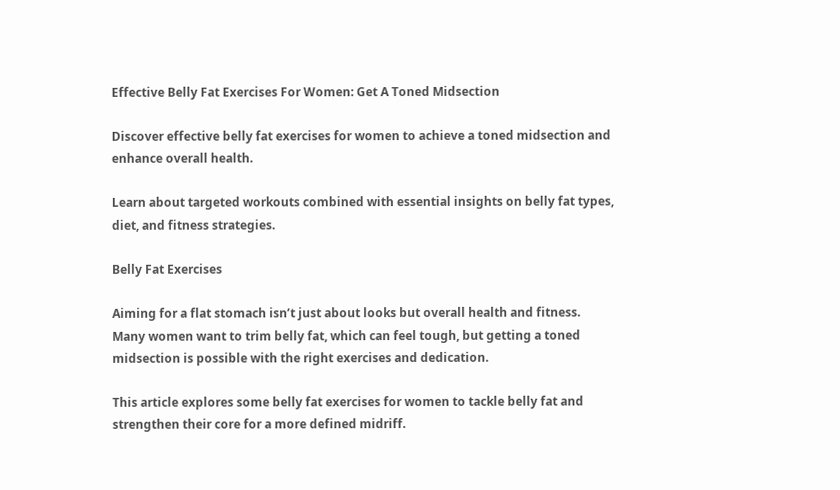Effective Belly Fat Exercises For Women: Get A Toned Midsection

Discover effective belly fat exercises for women to achieve a toned midsection and enhance overall health.

Learn about targeted workouts combined with essential insights on belly fat types, diet, and fitness strategies.

Belly Fat Exercises

Aiming for a flat stomach isn’t just about looks but overall health and fitness. Many women want to trim belly fat, which can feel tough, but getting a toned midsection is possible with the right exercises and dedication.

This article explores some belly fat exercises for women to tackle belly fat and strengthen their core for a more defined midriff.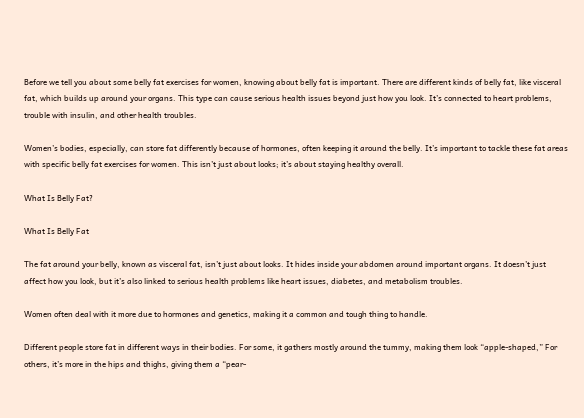Before we tell you about some belly fat exercises for women, knowing about belly fat is important. There are different kinds of belly fat, like visceral fat, which builds up around your organs. This type can cause serious health issues beyond just how you look. It’s connected to heart problems, trouble with insulin, and other health troubles.

Women’s bodies, especially, can store fat differently because of hormones, often keeping it around the belly. It’s important to tackle these fat areas with specific belly fat exercises for women. This isn’t just about looks; it’s about staying healthy overall.

What Is Belly Fat?

What Is Belly Fat

The fat around your belly, known as visceral fat, isn’t just about looks. It hides inside your abdomen around important organs. It doesn’t just affect how you look, but it’s also linked to serious health problems like heart issues, diabetes, and metabolism troubles.

Women often deal with it more due to hormones and genetics, making it a common and tough thing to handle.

Different people store fat in different ways in their bodies. For some, it gathers mostly around the tummy, making them look “apple-shaped,” For others, it’s more in the hips and thighs, giving them a “pear-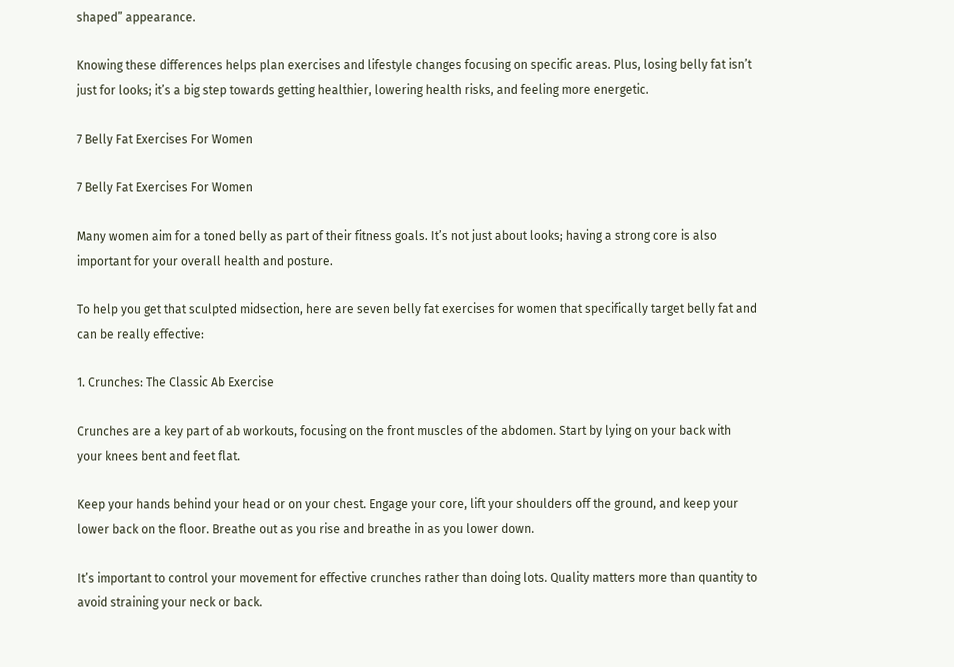shaped” appearance.

Knowing these differences helps plan exercises and lifestyle changes focusing on specific areas. Plus, losing belly fat isn’t just for looks; it’s a big step towards getting healthier, lowering health risks, and feeling more energetic.

7 Belly Fat Exercises For Women

7 Belly Fat Exercises For Women

Many women aim for a toned belly as part of their fitness goals. It’s not just about looks; having a strong core is also important for your overall health and posture.

To help you get that sculpted midsection, here are seven belly fat exercises for women that specifically target belly fat and can be really effective:

1. Crunches: The Classic Ab Exercise

Crunches are a key part of ab workouts, focusing on the front muscles of the abdomen. Start by lying on your back with your knees bent and feet flat.

Keep your hands behind your head or on your chest. Engage your core, lift your shoulders off the ground, and keep your lower back on the floor. Breathe out as you rise and breathe in as you lower down.

It’s important to control your movement for effective crunches rather than doing lots. Quality matters more than quantity to avoid straining your neck or back.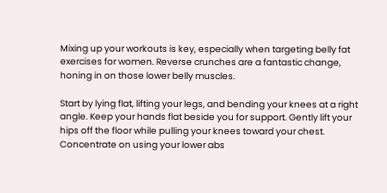Mixing up your workouts is key, especially when targeting belly fat exercises for women. Reverse crunches are a fantastic change, honing in on those lower belly muscles.

Start by lying flat, lifting your legs, and bending your knees at a right angle. Keep your hands flat beside you for support. Gently lift your hips off the floor while pulling your knees toward your chest. Concentrate on using your lower abs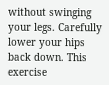without swinging your legs. Carefully lower your hips back down. This exercise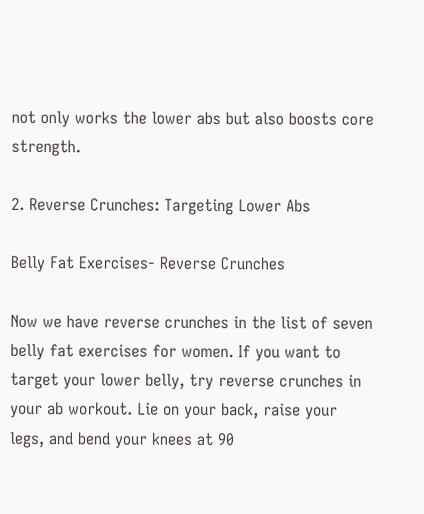not only works the lower abs but also boosts core strength.

2. Reverse Crunches: Targeting Lower Abs

Belly Fat Exercises- Reverse Crunches

Now we have reverse crunches in the list of seven belly fat exercises for women. If you want to target your lower belly, try reverse crunches in your ab workout. Lie on your back, raise your legs, and bend your knees at 90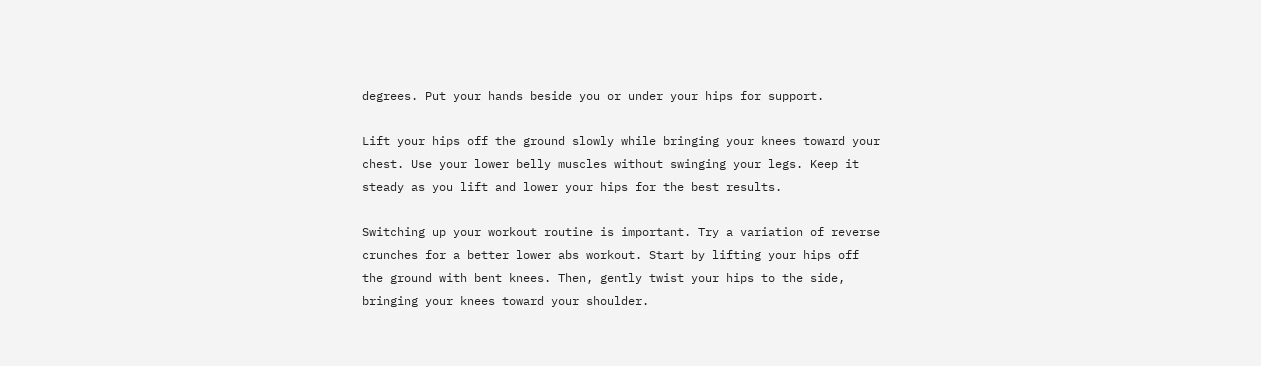degrees. Put your hands beside you or under your hips for support.

Lift your hips off the ground slowly while bringing your knees toward your chest. Use your lower belly muscles without swinging your legs. Keep it steady as you lift and lower your hips for the best results.

Switching up your workout routine is important. Try a variation of reverse crunches for a better lower abs workout. Start by lifting your hips off the ground with bent knees. Then, gently twist your hips to the side, bringing your knees toward your shoulder.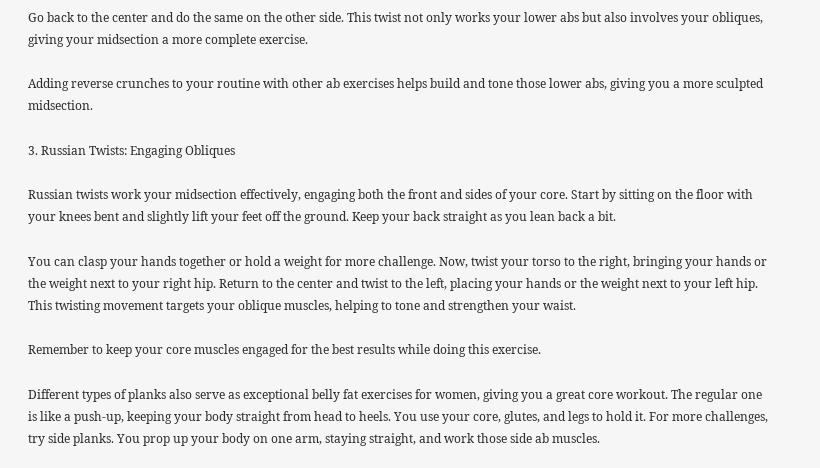Go back to the center and do the same on the other side. This twist not only works your lower abs but also involves your obliques, giving your midsection a more complete exercise.

Adding reverse crunches to your routine with other ab exercises helps build and tone those lower abs, giving you a more sculpted midsection.

3. Russian Twists: Engaging Obliques

Russian twists work your midsection effectively, engaging both the front and sides of your core. Start by sitting on the floor with your knees bent and slightly lift your feet off the ground. Keep your back straight as you lean back a bit.

You can clasp your hands together or hold a weight for more challenge. Now, twist your torso to the right, bringing your hands or the weight next to your right hip. Return to the center and twist to the left, placing your hands or the weight next to your left hip. This twisting movement targets your oblique muscles, helping to tone and strengthen your waist.

Remember to keep your core muscles engaged for the best results while doing this exercise.

Different types of planks also serve as exceptional belly fat exercises for women, giving you a great core workout. The regular one is like a push-up, keeping your body straight from head to heels. You use your core, glutes, and legs to hold it. For more challenges, try side planks. You prop up your body on one arm, staying straight, and work those side ab muscles.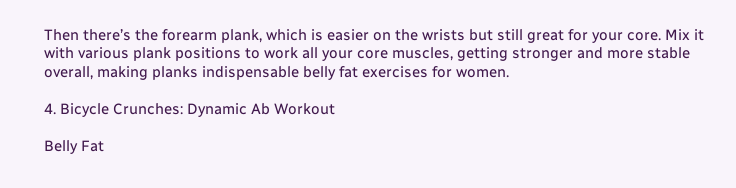Then there’s the forearm plank, which is easier on the wrists but still great for your core. Mix it with various plank positions to work all your core muscles, getting stronger and more stable overall, making planks indispensable belly fat exercises for women.

4. Bicycle Crunches: Dynamic Ab Workout

Belly Fat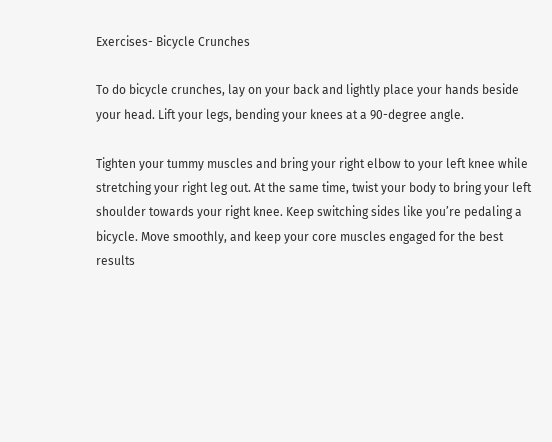Exercises- Bicycle Crunches

To do bicycle crunches, lay on your back and lightly place your hands beside your head. Lift your legs, bending your knees at a 90-degree angle.

Tighten your tummy muscles and bring your right elbow to your left knee while stretching your right leg out. At the same time, twist your body to bring your left shoulder towards your right knee. Keep switching sides like you’re pedaling a bicycle. Move smoothly, and keep your core muscles engaged for the best results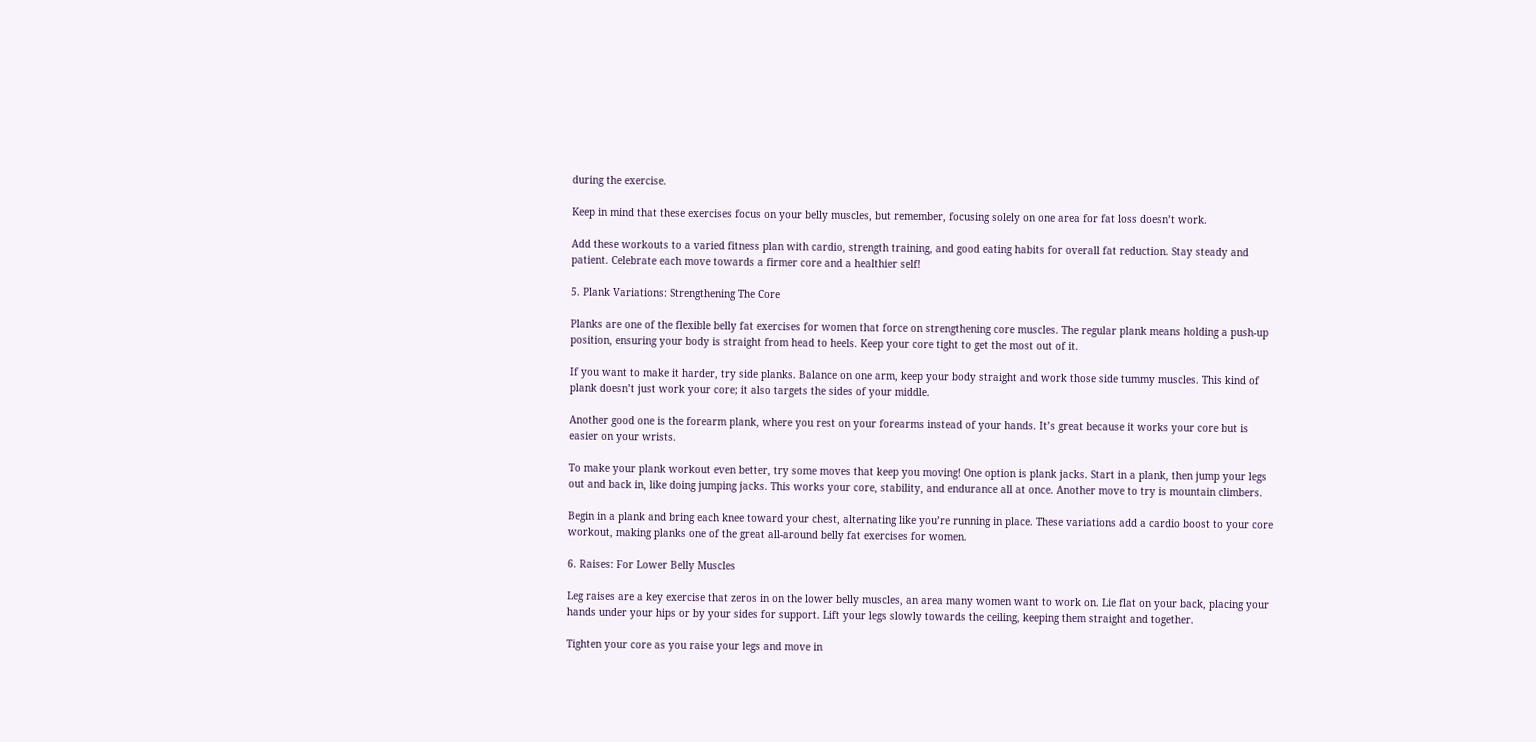during the exercise.

Keep in mind that these exercises focus on your belly muscles, but remember, focusing solely on one area for fat loss doesn’t work.

Add these workouts to a varied fitness plan with cardio, strength training, and good eating habits for overall fat reduction. Stay steady and patient. Celebrate each move towards a firmer core and a healthier self!

5. Plank Variations: Strengthening The Core

Planks are one of the flexible belly fat exercises for women that force on strengthening core muscles. The regular plank means holding a push-up position, ensuring your body is straight from head to heels. Keep your core tight to get the most out of it.

If you want to make it harder, try side planks. Balance on one arm, keep your body straight and work those side tummy muscles. This kind of plank doesn’t just work your core; it also targets the sides of your middle.

Another good one is the forearm plank, where you rest on your forearms instead of your hands. It’s great because it works your core but is easier on your wrists.

To make your plank workout even better, try some moves that keep you moving! One option is plank jacks. Start in a plank, then jump your legs out and back in, like doing jumping jacks. This works your core, stability, and endurance all at once. Another move to try is mountain climbers.

Begin in a plank and bring each knee toward your chest, alternating like you’re running in place. These variations add a cardio boost to your core workout, making planks one of the great all-around belly fat exercises for women.

6. Raises: For Lower Belly Muscles

Leg raises are a key exercise that zeros in on the lower belly muscles, an area many women want to work on. Lie flat on your back, placing your hands under your hips or by your sides for support. Lift your legs slowly towards the ceiling, keeping them straight and together.

Tighten your core as you raise your legs and move in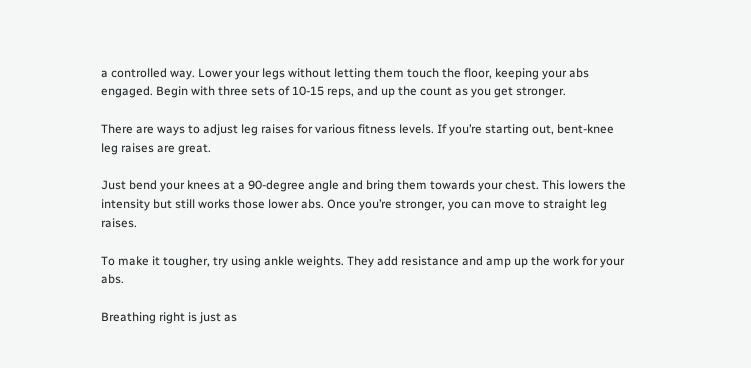a controlled way. Lower your legs without letting them touch the floor, keeping your abs engaged. Begin with three sets of 10-15 reps, and up the count as you get stronger.

There are ways to adjust leg raises for various fitness levels. If you’re starting out, bent-knee leg raises are great.

Just bend your knees at a 90-degree angle and bring them towards your chest. This lowers the intensity but still works those lower abs. Once you’re stronger, you can move to straight leg raises.

To make it tougher, try using ankle weights. They add resistance and amp up the work for your abs.

Breathing right is just as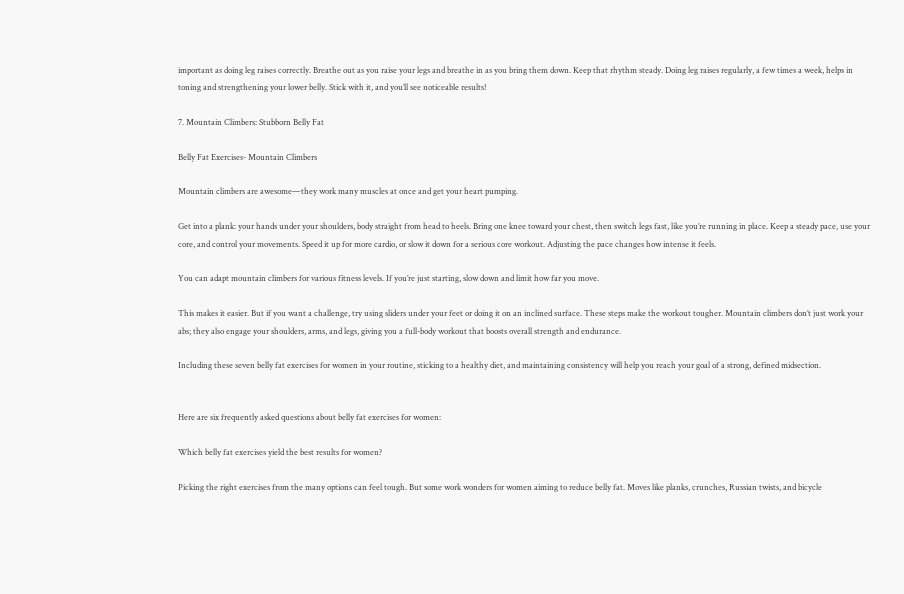important as doing leg raises correctly. Breathe out as you raise your legs and breathe in as you bring them down. Keep that rhythm steady. Doing leg raises regularly, a few times a week, helps in toning and strengthening your lower belly. Stick with it, and you’ll see noticeable results!

7. Mountain Climbers: Stubborn Belly Fat

Belly Fat Exercises- Mountain Climbers

Mountain climbers are awesome—they work many muscles at once and get your heart pumping.

Get into a plank: your hands under your shoulders, body straight from head to heels. Bring one knee toward your chest, then switch legs fast, like you’re running in place. Keep a steady pace, use your core, and control your movements. Speed it up for more cardio, or slow it down for a serious core workout. Adjusting the pace changes how intense it feels.

You can adapt mountain climbers for various fitness levels. If you’re just starting, slow down and limit how far you move.

This makes it easier. But if you want a challenge, try using sliders under your feet or doing it on an inclined surface. These steps make the workout tougher. Mountain climbers don’t just work your abs; they also engage your shoulders, arms, and legs, giving you a full-body workout that boosts overall strength and endurance.

Including these seven belly fat exercises for women in your routine, sticking to a healthy diet, and maintaining consistency will help you reach your goal of a strong, defined midsection.


Here are six frequently asked questions about belly fat exercises for women:

Which belly fat exercises yield the best results for women?

Picking the right exercises from the many options can feel tough. But some work wonders for women aiming to reduce belly fat. Moves like planks, crunches, Russian twists, and bicycle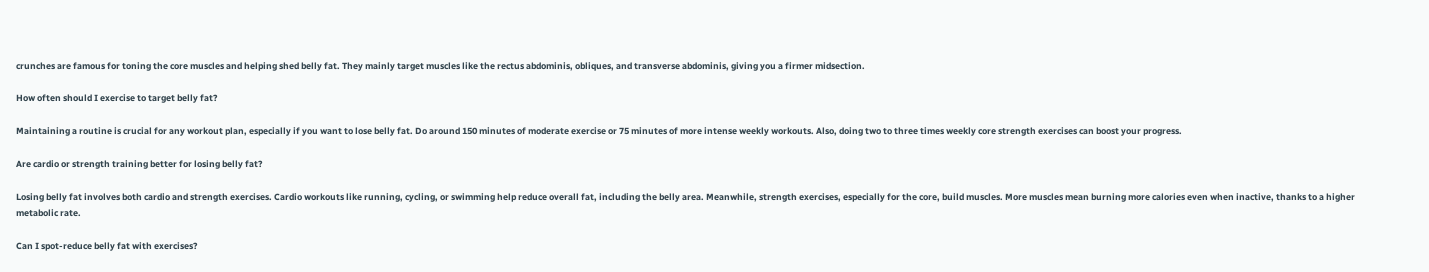crunches are famous for toning the core muscles and helping shed belly fat. They mainly target muscles like the rectus abdominis, obliques, and transverse abdominis, giving you a firmer midsection.

How often should I exercise to target belly fat?

Maintaining a routine is crucial for any workout plan, especially if you want to lose belly fat. Do around 150 minutes of moderate exercise or 75 minutes of more intense weekly workouts. Also, doing two to three times weekly core strength exercises can boost your progress.

Are cardio or strength training better for losing belly fat?

Losing belly fat involves both cardio and strength exercises. Cardio workouts like running, cycling, or swimming help reduce overall fat, including the belly area. Meanwhile, strength exercises, especially for the core, build muscles. More muscles mean burning more calories even when inactive, thanks to a higher metabolic rate.

Can I spot-reduce belly fat with exercises?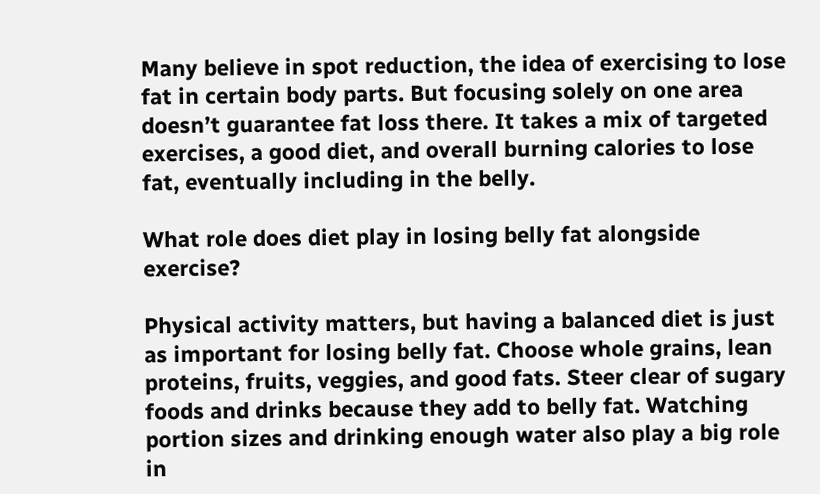Many believe in spot reduction, the idea of exercising to lose fat in certain body parts. But focusing solely on one area doesn’t guarantee fat loss there. It takes a mix of targeted exercises, a good diet, and overall burning calories to lose fat, eventually including in the belly.

What role does diet play in losing belly fat alongside exercise?

Physical activity matters, but having a balanced diet is just as important for losing belly fat. Choose whole grains, lean proteins, fruits, veggies, and good fats. Steer clear of sugary foods and drinks because they add to belly fat. Watching portion sizes and drinking enough water also play a big role in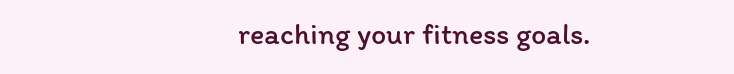reaching your fitness goals.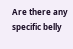Are there any specific belly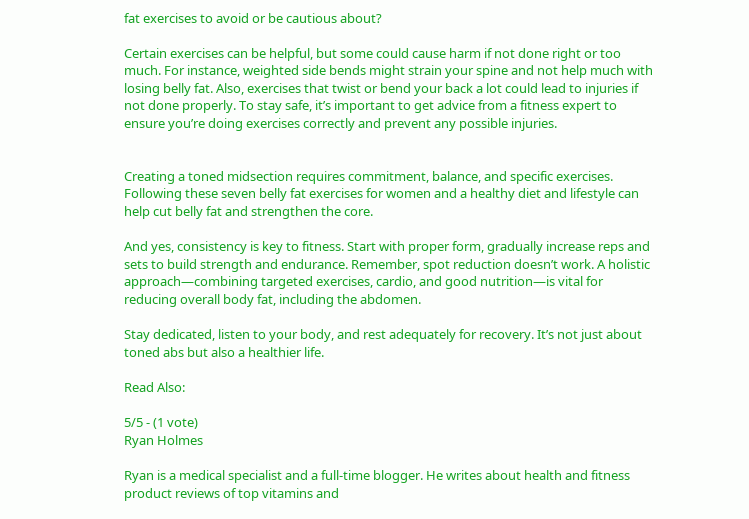fat exercises to avoid or be cautious about?

Certain exercises can be helpful, but some could cause harm if not done right or too much. For instance, weighted side bends might strain your spine and not help much with losing belly fat. Also, exercises that twist or bend your back a lot could lead to injuries if not done properly. To stay safe, it’s important to get advice from a fitness expert to ensure you’re doing exercises correctly and prevent any possible injuries.


Creating a toned midsection requires commitment, balance, and specific exercises. Following these seven belly fat exercises for women and a healthy diet and lifestyle can help cut belly fat and strengthen the core.

And yes, consistency is key to fitness. Start with proper form, gradually increase reps and sets to build strength and endurance. Remember, spot reduction doesn’t work. A holistic approach—combining targeted exercises, cardio, and good nutrition—is vital for reducing overall body fat, including the abdomen.

Stay dedicated, listen to your body, and rest adequately for recovery. It’s not just about toned abs but also a healthier life.

Read Also:

5/5 - (1 vote)
Ryan Holmes

Ryan is a medical specialist and a full-time blogger. He writes about health and fitness product reviews of top vitamins and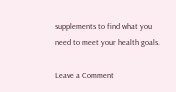supplements to find what you need to meet your health goals.

Leave a Comment